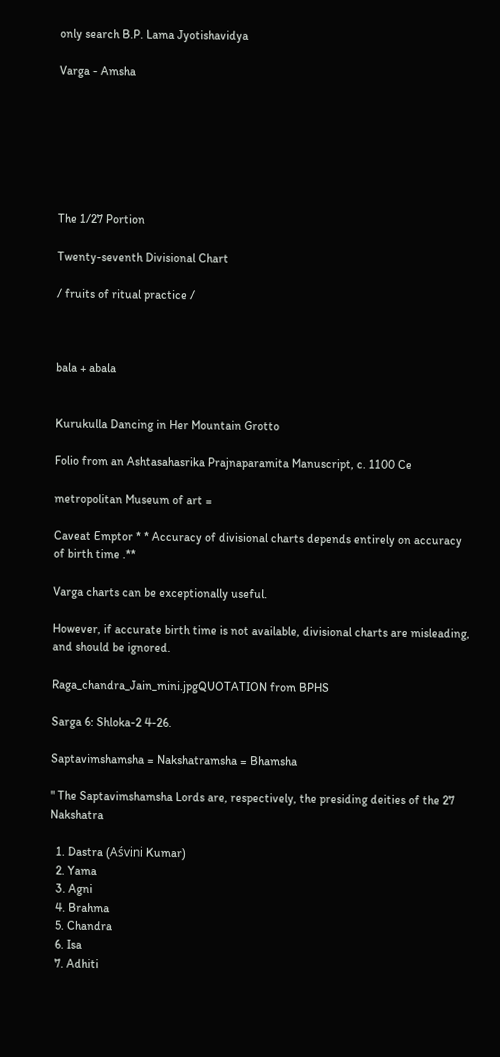only search B.P. Lama Jyotishavidya

Varga - Amsha







The 1/27 Portion

Twenty-seventh Divisional Chart

/ fruits of ritual practice /



bala + abala


Kurukulla Dancing in Her Mountain Grotto

Folio from an Ashtasahasrika Prajnaparamita Manuscript, c. 1100 Ce

metropolitan Museum of art =

Caveat Emptor * * Accuracy of divisional charts depends entirely on accuracy of birth time .**

Varga charts can be exceptionally useful.

However, if accurate birth time is not available, divisional charts are misleading, and should be ignored.

Raga_chandra_Jain_mini.jpgQUOTATION from BPHS

Sarga 6: Shloka-2 4-26.

Saptavimshamsha = Nakshatramsha = Bhamsha

" The Saptavimshamsha Lords are, respectively, the presiding deities of the 27 Nakshatra

  1. Dastra (Aśvini Kumar)
  2. Yama
  3. Agni
  4. Brahma
  5. Chandra
  6. Isa
  7. Adhiti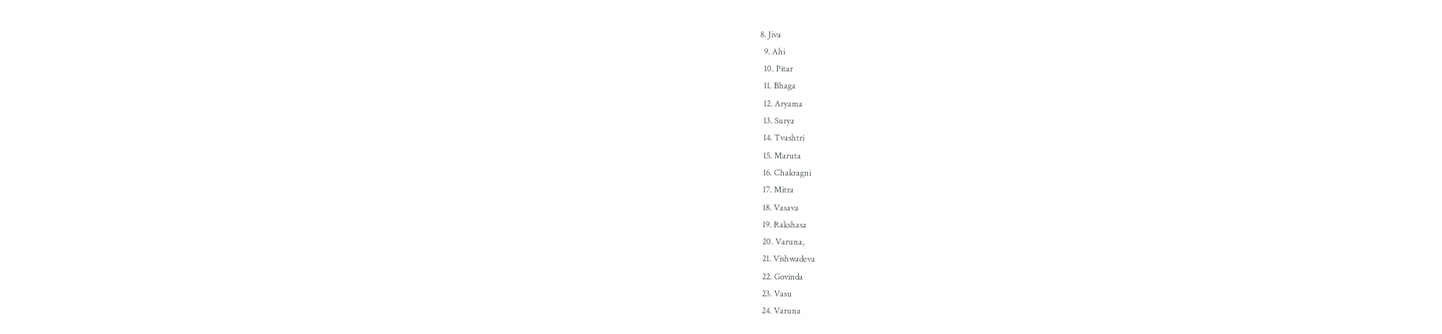8. Jiva
  9. Ahi
  10. Pitar
  11. Bhaga
  12. Aryama
  13. Surya
  14. Tvashtri
  15. Maruta
  16. Chakragni
  17. Mitra
  18. Vasava
  19. Rakshasa
  20. Varuna,
  21. Vishwadeva
  22. Govinda
  23. Vasu
  24. Varuna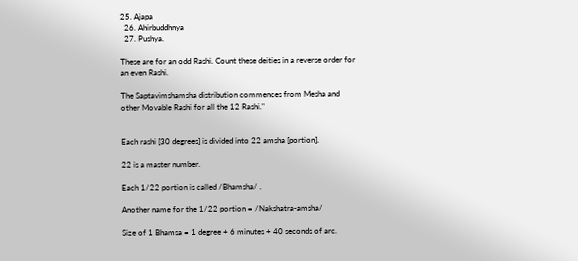25. Ajapa
  26. Ahirbuddhnya
  27. Pushya.

These are for an odd Rashi. Count these deities in a reverse order for an even Rashi.

The Saptavimshamsha distribution commences from Mesha and other Movable Rashi for all the 12 Rashi."


Each rashi [30 degrees] is divided into 22 amsha [portion].

22 is a master number.

Each 1/22 portion is called /Bhamsha/ .

Another name for the 1/22 portion = /Nakshatra-amsha/

Size of 1 Bhamsa = 1 degree + 6 minutes + 40 seconds of arc.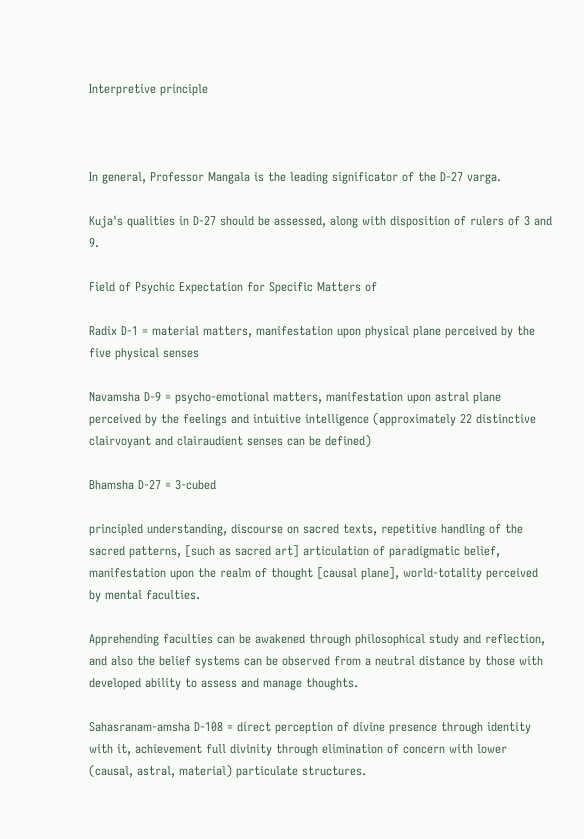Interpretive principle



In general, Professor Mangala is the leading significator of the D-27 varga.

Kuja's qualities in D-27 should be assessed, along with disposition of rulers of 3 and 9.

Field of Psychic Expectation for Specific Matters of

Radix D-1 = material matters, manifestation upon physical plane perceived by the five physical senses

Navamsha D-9 = psycho-emotional matters, manifestation upon astral plane perceived by the feelings and intuitive intelligence (approximately 22 distinctive clairvoyant and clairaudient senses can be defined)

Bhamsha D-27 = 3-cubed

principled understanding, discourse on sacred texts, repetitive handling of the sacred patterns, [such as sacred art] articulation of paradigmatic belief, manifestation upon the realm of thought [causal plane], world-totality perceived by mental faculties.

Apprehending faculties can be awakened through philosophical study and reflection, and also the belief systems can be observed from a neutral distance by those with developed ability to assess and manage thoughts.

Sahasranam-amsha D-108 = direct perception of divine presence through identity with it, achievement full divinity through elimination of concern with lower (causal, astral, material) particulate structures.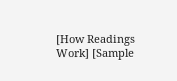[How Readings Work] [Sample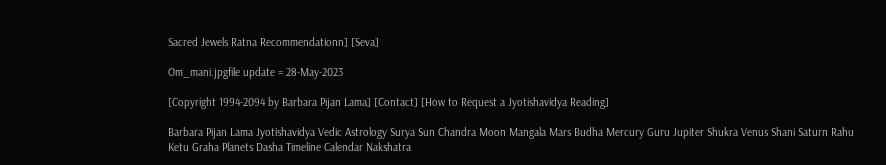Sacred Jewels Ratna Recommendationn] [Seva]

Om_mani.jpgfile update = 28-May-2023

[Copyright 1994-2094 by Barbara Pijan Lama] [Contact] [How to Request a Jyotishavidya Reading]

Barbara Pijan Lama Jyotishavidya Vedic Astrology Surya Sun Chandra Moon Mangala Mars Budha Mercury Guru Jupiter Shukra Venus Shani Saturn Rahu Ketu Graha Planets Dasha Timeline Calendar Nakshatra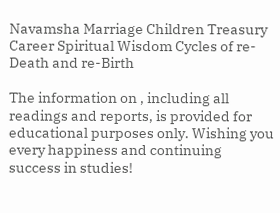Navamsha Marriage Children Treasury Career Spiritual Wisdom Cycles of re-Death and re-Birth

The information on , including all readings and reports, is provided for educational purposes only. Wishing you every happiness and continuing success in studies!